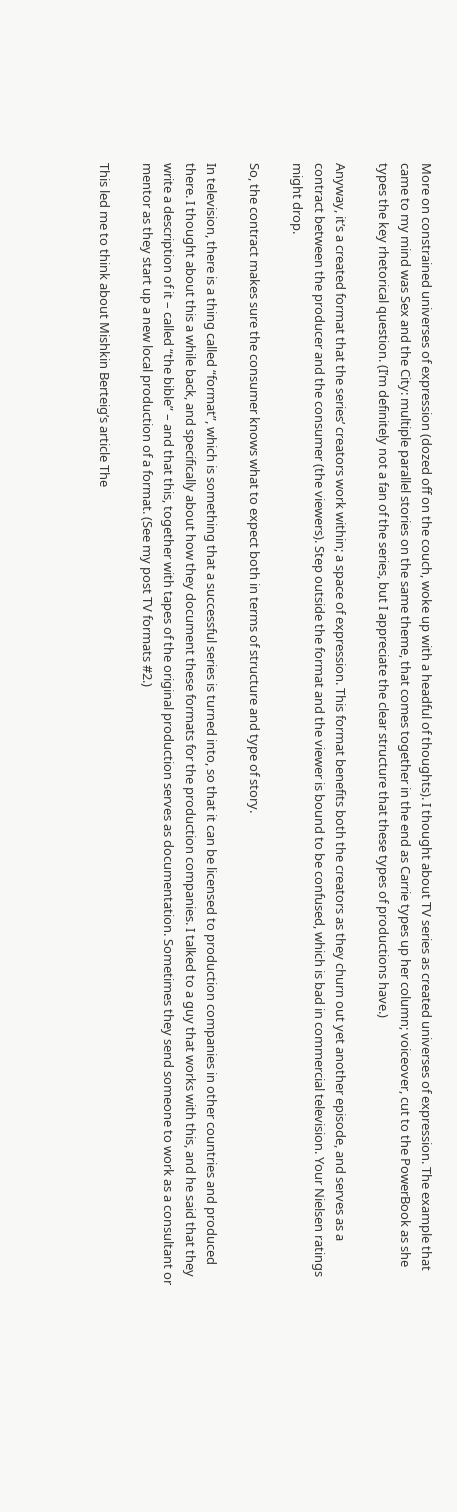More on constrained universes of expression (dozed off on the couch, woke up with a headful of thoughts). I thought about TV series as created universes of expression. The example that came to my mind was Sex and the City: multiple parallel stories on the same theme, that comes together in the end as Carrie types up her column; voiceover, cut to the PowerBook as she types the key rhetorical question. (I’m definitely not a fan of the series, but I appreciate the clear structure that these types of productions have.)

Anyway, it’s a created format that the series’ creators work within; a space of expression. This format benefits both the creators as they churn out yet another episode, and serves as a contract between the producer and the consumer (the viewers). Step outside the format and the viewer is bound to be confused, which is bad in commercial television. Your Nielsen ratings might drop.

So, the contract makes sure the consumer knows what to expect both in terms of structure and type of story.

In television, there is a thing called “format”, which is something that a successful series is turned into, so that it can be licensed to production companies in other countries and produced there. I thought about this a while back, and specifically about how they document these formats for the production companies. I talked to a guy that works with this, and he said that they write a description of it – called “the bible” – and that this, together with tapes of the original production serves as documentation. Sometimes they send someone to work as a consultant or mentor as they start up a new local production of a format. (See my post TV formats #2.)

This led me to think about Mishkin Berteig’s article The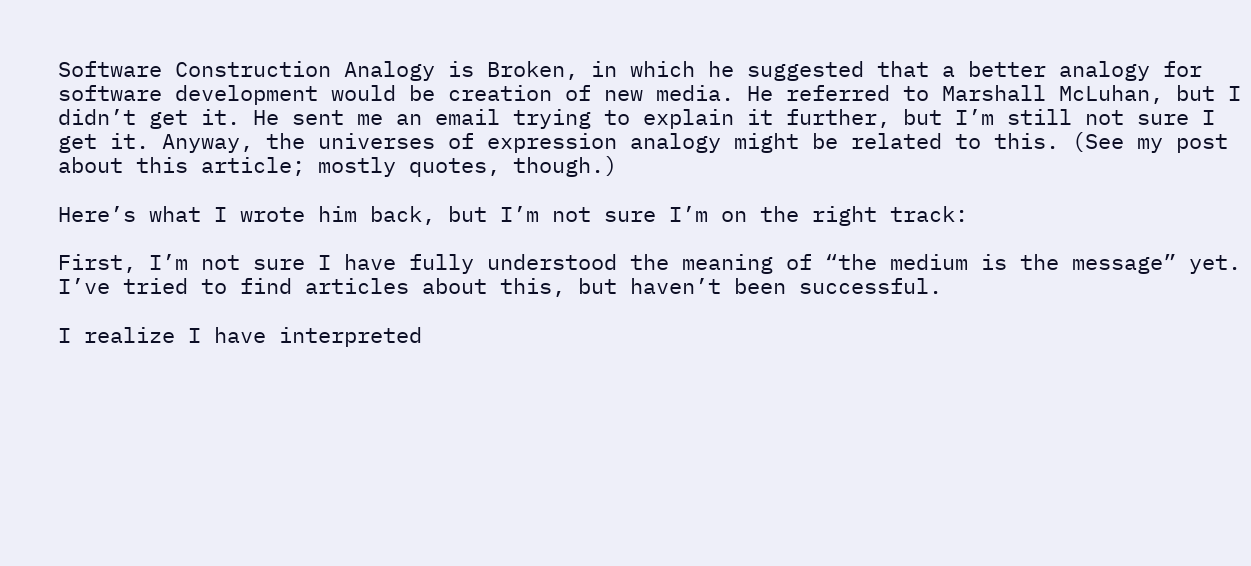Software Construction Analogy is Broken, in which he suggested that a better analogy for software development would be creation of new media. He referred to Marshall McLuhan, but I didn’t get it. He sent me an email trying to explain it further, but I’m still not sure I get it. Anyway, the universes of expression analogy might be related to this. (See my post about this article; mostly quotes, though.)

Here’s what I wrote him back, but I’m not sure I’m on the right track:

First, I’m not sure I have fully understood the meaning of “the medium is the message” yet. I’ve tried to find articles about this, but haven’t been successful.

I realize I have interpreted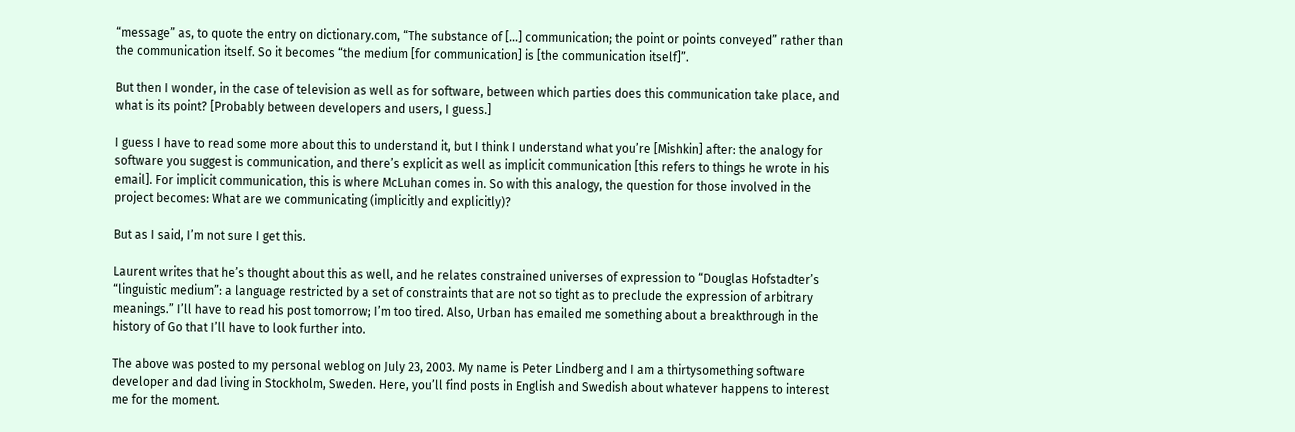“message” as, to quote the entry on dictionary.com, “The substance of […] communication; the point or points conveyed” rather than the communication itself. So it becomes “the medium [for communication] is [the communication itself]”.

But then I wonder, in the case of television as well as for software, between which parties does this communication take place, and what is its point? [Probably between developers and users, I guess.]

I guess I have to read some more about this to understand it, but I think I understand what you’re [Mishkin] after: the analogy for software you suggest is communication, and there’s explicit as well as implicit communication [this refers to things he wrote in his email]. For implicit communication, this is where McLuhan comes in. So with this analogy, the question for those involved in the project becomes: What are we communicating (implicitly and explicitly)?

But as I said, I’m not sure I get this.

Laurent writes that he’s thought about this as well, and he relates constrained universes of expression to “Douglas Hofstadter’s “linguistic medium”: a language restricted by a set of constraints that are not so tight as to preclude the expression of arbitrary meanings.” I’ll have to read his post tomorrow; I’m too tired. Also, Urban has emailed me something about a breakthrough in the history of Go that I’ll have to look further into.

The above was posted to my personal weblog on July 23, 2003. My name is Peter Lindberg and I am a thirtysomething software developer and dad living in Stockholm, Sweden. Here, you’ll find posts in English and Swedish about whatever happens to interest me for the moment.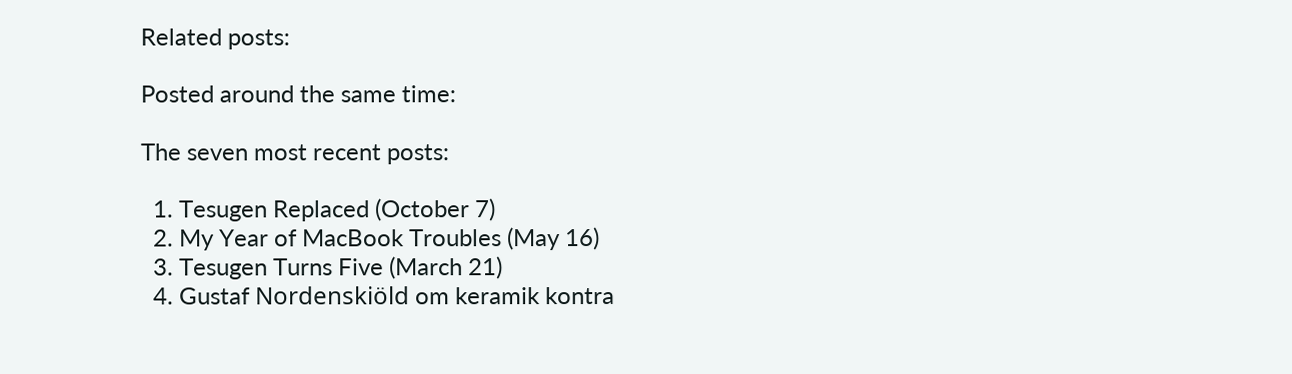Related posts:

Posted around the same time:

The seven most recent posts:

  1. Tesugen Replaced (October 7)
  2. My Year of MacBook Troubles (May 16)
  3. Tesugen Turns Five (March 21)
  4. Gustaf Nordenskiöld om keramik kontra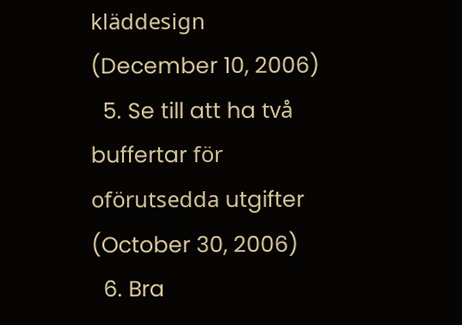kläddesign (December 10, 2006)
  5. Se till att ha två buffertar för oförutsedda utgifter (October 30, 2006)
  6. Bra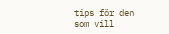tips för den som vill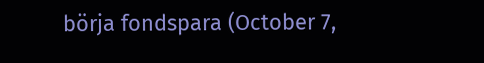börja fondspara (October 7,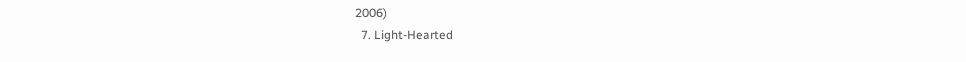2006)
  7. Light-Hearted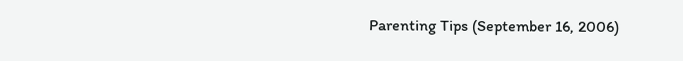Parenting Tips (September 16, 2006)